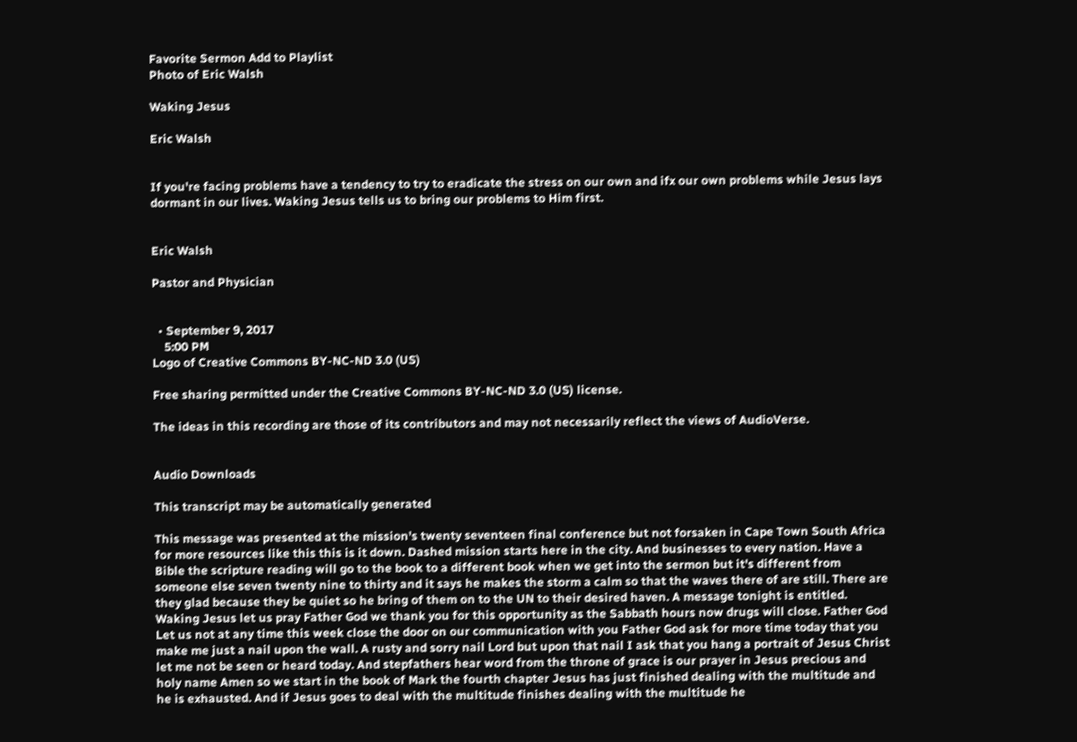Favorite Sermon Add to Playlist
Photo of Eric Walsh

Waking Jesus

Eric Walsh


If you're facing problems have a tendency to try to eradicate the stress on our own and ifx our own problems while Jesus lays dormant in our lives. Waking Jesus tells us to bring our problems to Him first.


Eric Walsh

Pastor and Physician


  • September 9, 2017
    5:00 PM
Logo of Creative Commons BY-NC-ND 3.0 (US)

Free sharing permitted under the Creative Commons BY-NC-ND 3.0 (US) license.

The ideas in this recording are those of its contributors and may not necessarily reflect the views of AudioVerse.


Audio Downloads

This transcript may be automatically generated

This message was presented at the mission's twenty seventeen final conference but not forsaken in Cape Town South Africa for more resources like this this is it down. Dashed mission starts here in the city. And businesses to every nation. Have a Bible the scripture reading will go to the book to a different book when we get into the sermon but it's different from someone else seven twenty nine to thirty and it says he makes the storm a calm so that the waves there of are still. There are they glad because they be quiet so he bring of them on to the UN to their desired haven. A message tonight is entitled. Waking Jesus let us pray Father God we thank you for this opportunity as the Sabbath hours now drugs will close. Father God Let us not at any time this week close the door on our communication with you Father God ask for more time today that you make me just a nail upon the wall. A rusty and sorry nail Lord but upon that nail I ask that you hang a portrait of Jesus Christ let me not be seen or heard today. And stepfathers hear word from the throne of grace is our prayer in Jesus precious and holy name Amen so we start in the book of Mark the fourth chapter Jesus has just finished dealing with the multitude and he is exhausted. And if Jesus goes to deal with the multitude finishes dealing with the multitude he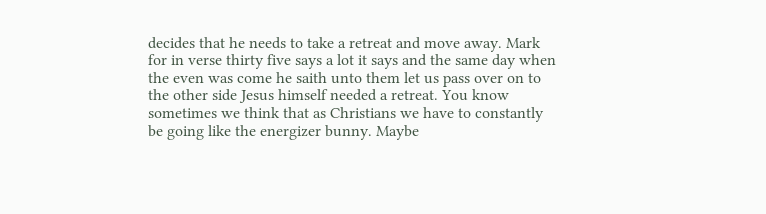decides that he needs to take a retreat and move away. Mark for in verse thirty five says a lot it says and the same day when the even was come he saith unto them let us pass over on to the other side Jesus himself needed a retreat. You know sometimes we think that as Christians we have to constantly be going like the energizer bunny. Maybe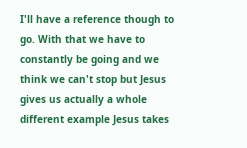I'll have a reference though to go. With that we have to constantly be going and we think we can't stop but Jesus gives us actually a whole different example Jesus takes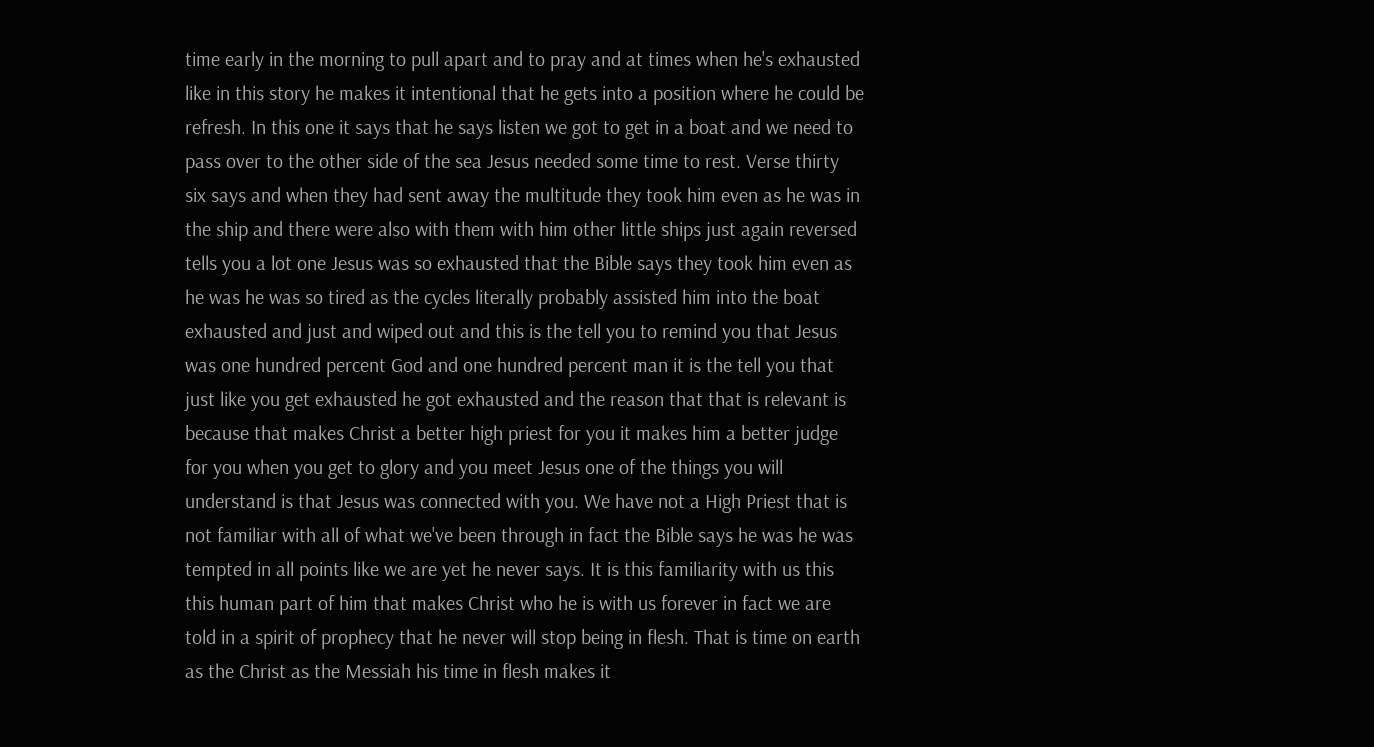time early in the morning to pull apart and to pray and at times when he's exhausted like in this story he makes it intentional that he gets into a position where he could be refresh. In this one it says that he says listen we got to get in a boat and we need to pass over to the other side of the sea Jesus needed some time to rest. Verse thirty six says and when they had sent away the multitude they took him even as he was in the ship and there were also with them with him other little ships just again reversed tells you a lot one Jesus was so exhausted that the Bible says they took him even as he was he was so tired as the cycles literally probably assisted him into the boat exhausted and just and wiped out and this is the tell you to remind you that Jesus was one hundred percent God and one hundred percent man it is the tell you that just like you get exhausted he got exhausted and the reason that that is relevant is because that makes Christ a better high priest for you it makes him a better judge for you when you get to glory and you meet Jesus one of the things you will understand is that Jesus was connected with you. We have not a High Priest that is not familiar with all of what we've been through in fact the Bible says he was he was tempted in all points like we are yet he never says. It is this familiarity with us this this human part of him that makes Christ who he is with us forever in fact we are told in a spirit of prophecy that he never will stop being in flesh. That is time on earth as the Christ as the Messiah his time in flesh makes it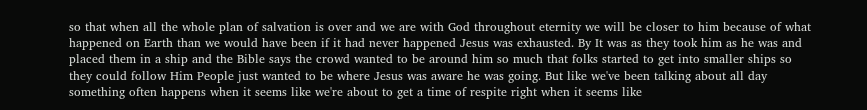so that when all the whole plan of salvation is over and we are with God throughout eternity we will be closer to him because of what happened on Earth than we would have been if it had never happened Jesus was exhausted. By It was as they took him as he was and placed them in a ship and the Bible says the crowd wanted to be around him so much that folks started to get into smaller ships so they could follow Him People just wanted to be where Jesus was aware he was going. But like we've been talking about all day something often happens when it seems like we're about to get a time of respite right when it seems like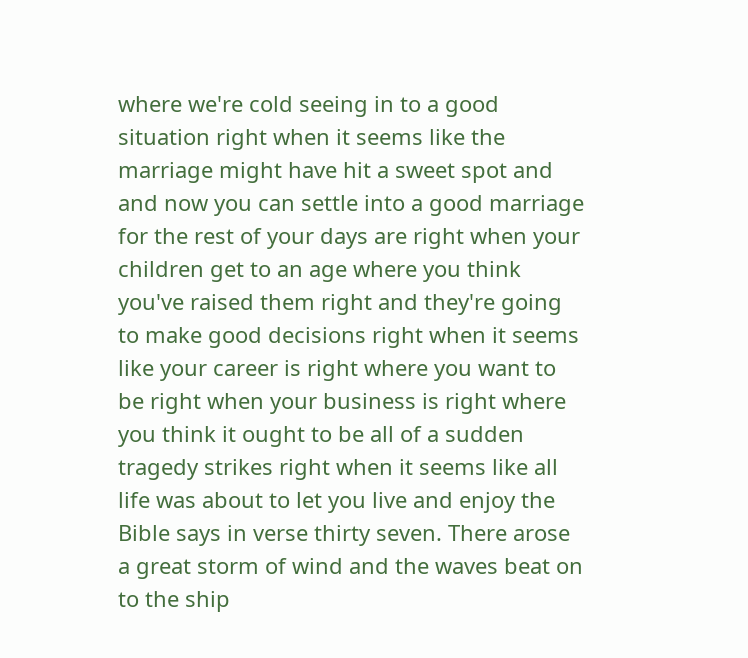where we're cold seeing in to a good situation right when it seems like the marriage might have hit a sweet spot and and now you can settle into a good marriage for the rest of your days are right when your children get to an age where you think you've raised them right and they're going to make good decisions right when it seems like your career is right where you want to be right when your business is right where you think it ought to be all of a sudden tragedy strikes right when it seems like all life was about to let you live and enjoy the Bible says in verse thirty seven. There arose a great storm of wind and the waves beat on to the ship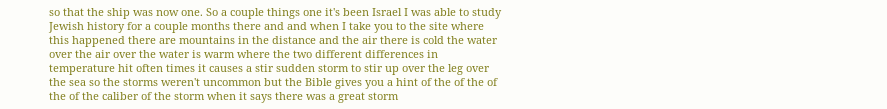so that the ship was now one. So a couple things one it's been Israel I was able to study Jewish history for a couple months there and and when I take you to the site where this happened there are mountains in the distance and the air there is cold the water over the air over the water is warm where the two different differences in temperature hit often times it causes a stir sudden storm to stir up over the leg over the sea so the storms weren't uncommon but the Bible gives you a hint of the of the of the of the caliber of the storm when it says there was a great storm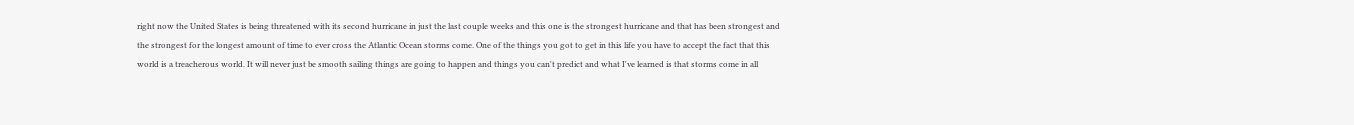right now the United States is being threatened with its second hurricane in just the last couple weeks and this one is the strongest hurricane and that has been strongest and the strongest for the longest amount of time to ever cross the Atlantic Ocean storms come. One of the things you got to get in this life you have to accept the fact that this world is a treacherous world. It will never just be smooth sailing things are going to happen and things you can't predict and what I've learned is that storms come in all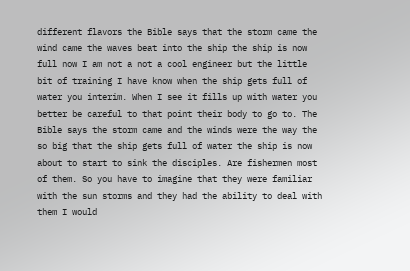different flavors the Bible says that the storm came the wind came the waves beat into the ship the ship is now full now I am not a not a cool engineer but the little bit of training I have know when the ship gets full of water you interim. When I see it fills up with water you better be careful to that point their body to go to. The Bible says the storm came and the winds were the way the so big that the ship gets full of water the ship is now about to start to sink the disciples. Are fishermen most of them. So you have to imagine that they were familiar with the sun storms and they had the ability to deal with them I would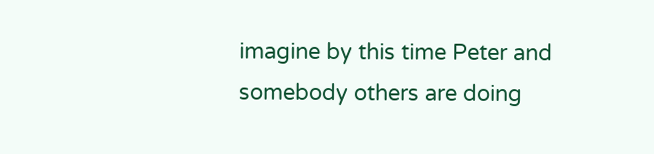imagine by this time Peter and somebody others are doing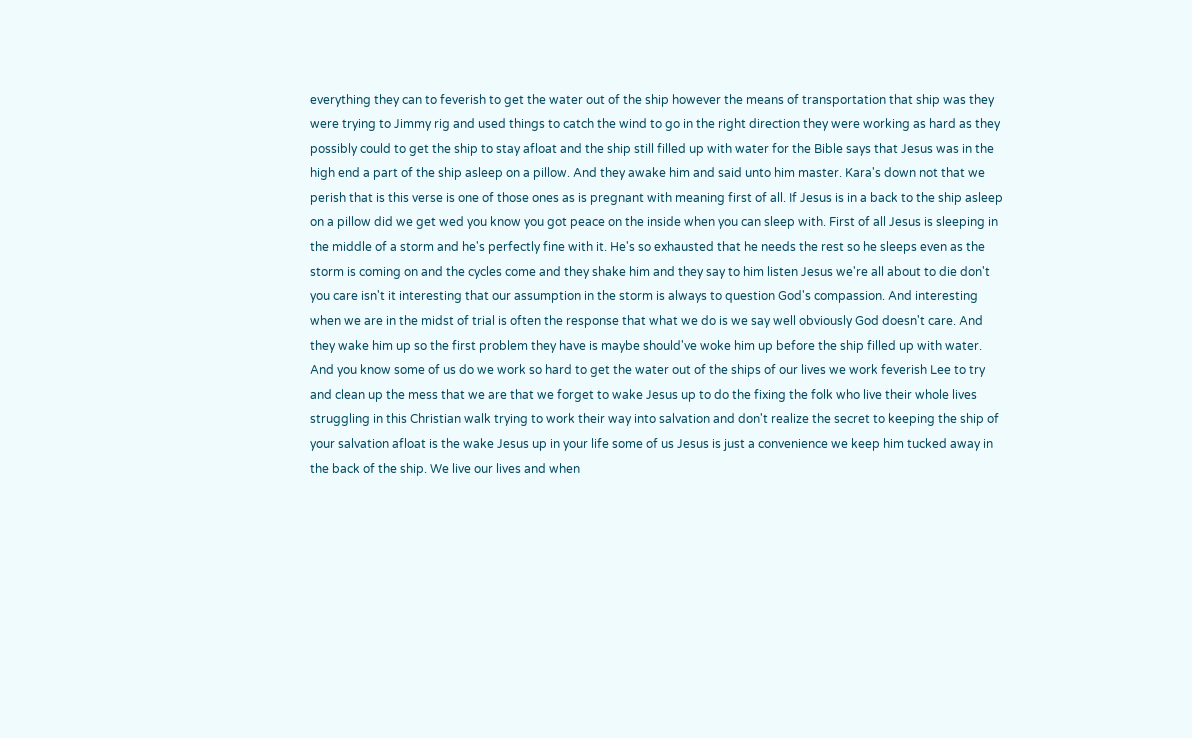everything they can to feverish to get the water out of the ship however the means of transportation that ship was they were trying to Jimmy rig and used things to catch the wind to go in the right direction they were working as hard as they possibly could to get the ship to stay afloat and the ship still filled up with water for the Bible says that Jesus was in the high end a part of the ship asleep on a pillow. And they awake him and said unto him master. Kara's down not that we perish that is this verse is one of those ones as is pregnant with meaning first of all. If Jesus is in a back to the ship asleep on a pillow did we get wed you know you got peace on the inside when you can sleep with. First of all Jesus is sleeping in the middle of a storm and he's perfectly fine with it. He's so exhausted that he needs the rest so he sleeps even as the storm is coming on and the cycles come and they shake him and they say to him listen Jesus we're all about to die don't you care isn't it interesting that our assumption in the storm is always to question God's compassion. And interesting when we are in the midst of trial is often the response that what we do is we say well obviously God doesn't care. And they wake him up so the first problem they have is maybe should've woke him up before the ship filled up with water. And you know some of us do we work so hard to get the water out of the ships of our lives we work feverish Lee to try and clean up the mess that we are that we forget to wake Jesus up to do the fixing the folk who live their whole lives struggling in this Christian walk trying to work their way into salvation and don't realize the secret to keeping the ship of your salvation afloat is the wake Jesus up in your life some of us Jesus is just a convenience we keep him tucked away in the back of the ship. We live our lives and when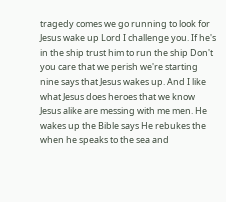tragedy comes we go running to look for Jesus wake up Lord I challenge you. If he's in the ship trust him to run the ship Don't you care that we perish we're starting nine says that Jesus wakes up. And I like what Jesus does heroes that we know Jesus alike are messing with me men. He wakes up the Bible says He rebukes the when he speaks to the sea and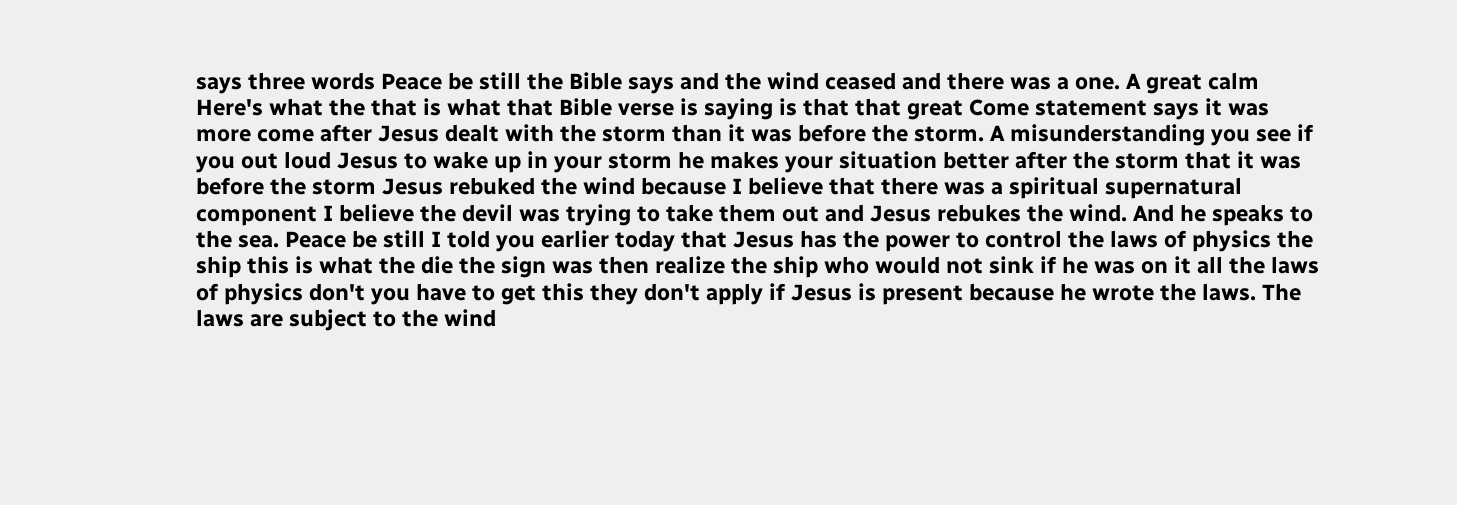says three words Peace be still the Bible says and the wind ceased and there was a one. A great calm Here's what the that is what that Bible verse is saying is that that great Come statement says it was more come after Jesus dealt with the storm than it was before the storm. A misunderstanding you see if you out loud Jesus to wake up in your storm he makes your situation better after the storm that it was before the storm Jesus rebuked the wind because I believe that there was a spiritual supernatural component I believe the devil was trying to take them out and Jesus rebukes the wind. And he speaks to the sea. Peace be still I told you earlier today that Jesus has the power to control the laws of physics the ship this is what the die the sign was then realize the ship who would not sink if he was on it all the laws of physics don't you have to get this they don't apply if Jesus is present because he wrote the laws. The laws are subject to the wind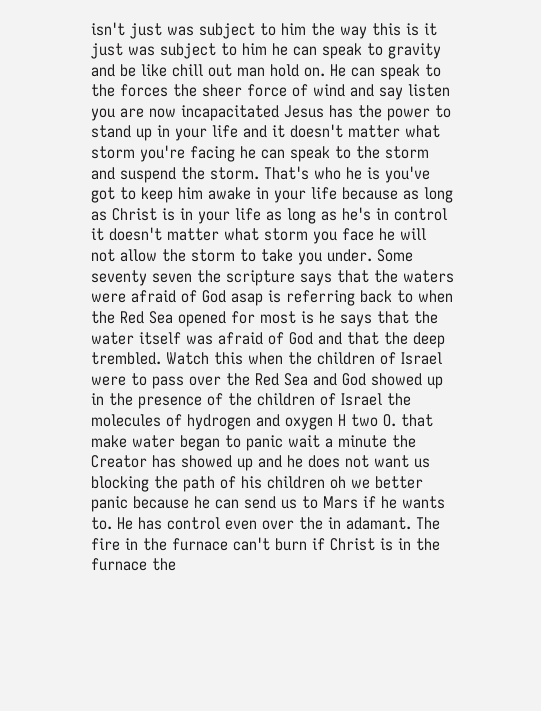isn't just was subject to him the way this is it just was subject to him he can speak to gravity and be like chill out man hold on. He can speak to the forces the sheer force of wind and say listen you are now incapacitated Jesus has the power to stand up in your life and it doesn't matter what storm you're facing he can speak to the storm and suspend the storm. That's who he is you've got to keep him awake in your life because as long as Christ is in your life as long as he's in control it doesn't matter what storm you face he will not allow the storm to take you under. Some seventy seven the scripture says that the waters were afraid of God asap is referring back to when the Red Sea opened for most is he says that the water itself was afraid of God and that the deep trembled. Watch this when the children of Israel were to pass over the Red Sea and God showed up in the presence of the children of Israel the molecules of hydrogen and oxygen H two O. that make water began to panic wait a minute the Creator has showed up and he does not want us blocking the path of his children oh we better panic because he can send us to Mars if he wants to. He has control even over the in adamant. The fire in the furnace can't burn if Christ is in the furnace the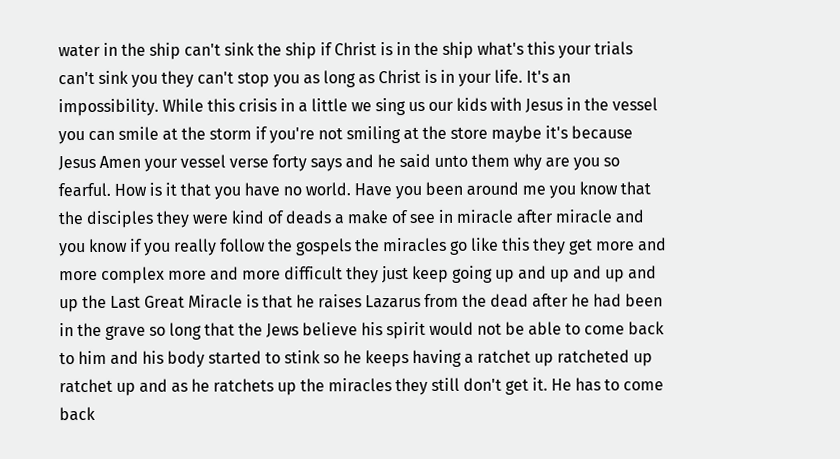water in the ship can't sink the ship if Christ is in the ship what's this your trials can't sink you they can't stop you as long as Christ is in your life. It's an impossibility. While this crisis in a little we sing us our kids with Jesus in the vessel you can smile at the storm if you're not smiling at the store maybe it's because Jesus Amen your vessel verse forty says and he said unto them why are you so fearful. How is it that you have no world. Have you been around me you know that the disciples they were kind of deads a make of see in miracle after miracle and you know if you really follow the gospels the miracles go like this they get more and more complex more and more difficult they just keep going up and up and up and up the Last Great Miracle is that he raises Lazarus from the dead after he had been in the grave so long that the Jews believe his spirit would not be able to come back to him and his body started to stink so he keeps having a ratchet up ratcheted up ratchet up and as he ratchets up the miracles they still don't get it. He has to come back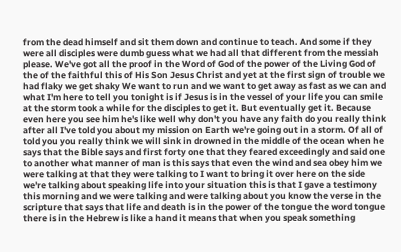from the dead himself and sit them down and continue to teach. And some if they were all disciples were dumb guess what we had all that different from the messiah please. We've got all the proof in the Word of God of the power of the Living God of the of the faithful this of His Son Jesus Christ and yet at the first sign of trouble we had flaky we get shaky We want to run and we want to get away as fast as we can and what I'm here to tell you tonight is if Jesus is in the vessel of your life you can smile at the storm took a while for the disciples to get it. But eventually get it. Because even here you see him he's like well why don't you have any faith do you really think after all I've told you about my mission on Earth we're going out in a storm. Of all of told you you really think we will sink in drowned in the middle of the ocean when he says that the Bible says and first forty one that they feared exceedingly and said one to another what manner of man is this says that even the wind and sea obey him we were talking at that they were talking to I want to bring it over here on the side we're talking about speaking life into your situation this is that I gave a testimony this morning and we were talking and were talking about you know the verse in the scripture that says that life and death is in the power of the tongue the word tongue there is in the Hebrew is like a hand it means that when you speak something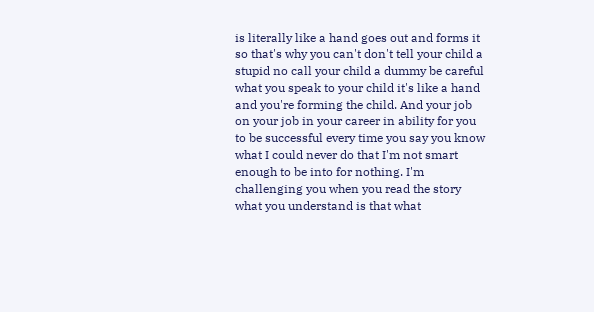is literally like a hand goes out and forms it so that's why you can't don't tell your child a stupid no call your child a dummy be careful what you speak to your child it's like a hand and you're forming the child. And your job on your job in your career in ability for you to be successful every time you say you know what I could never do that I'm not smart enough to be into for nothing. I'm challenging you when you read the story what you understand is that what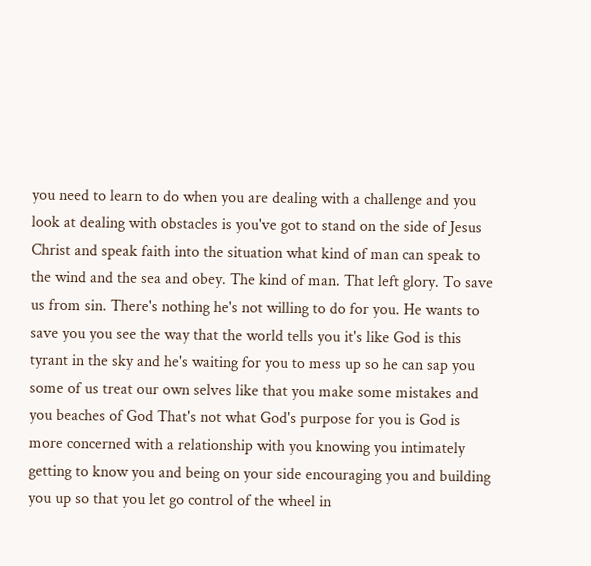you need to learn to do when you are dealing with a challenge and you look at dealing with obstacles is you've got to stand on the side of Jesus Christ and speak faith into the situation what kind of man can speak to the wind and the sea and obey. The kind of man. That left glory. To save us from sin. There's nothing he's not willing to do for you. He wants to save you you see the way that the world tells you it's like God is this tyrant in the sky and he's waiting for you to mess up so he can sap you some of us treat our own selves like that you make some mistakes and you beaches of God That's not what God's purpose for you is God is more concerned with a relationship with you knowing you intimately getting to know you and being on your side encouraging you and building you up so that you let go control of the wheel in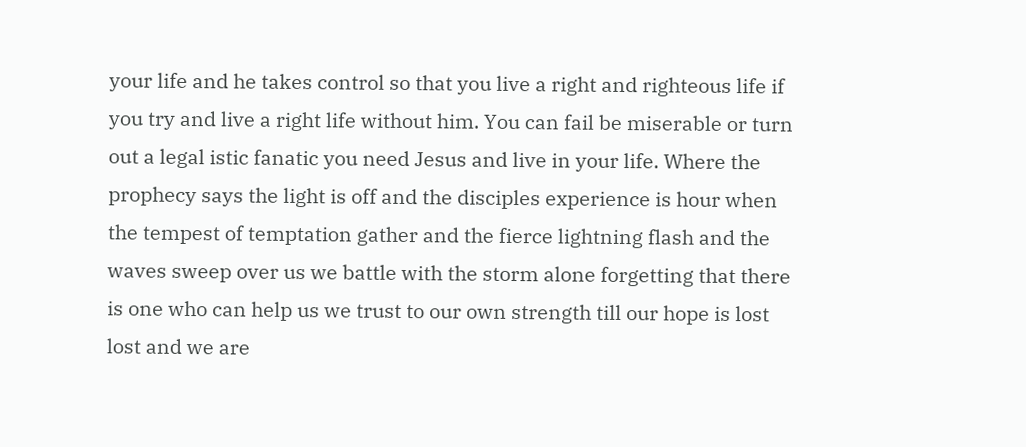your life and he takes control so that you live a right and righteous life if you try and live a right life without him. You can fail be miserable or turn out a legal istic fanatic you need Jesus and live in your life. Where the prophecy says the light is off and the disciples experience is hour when the tempest of temptation gather and the fierce lightning flash and the waves sweep over us we battle with the storm alone forgetting that there is one who can help us we trust to our own strength till our hope is lost lost and we are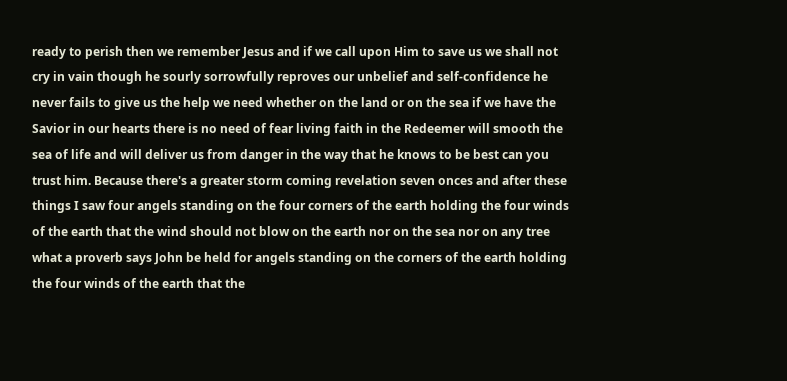ready to perish then we remember Jesus and if we call upon Him to save us we shall not cry in vain though he sourly sorrowfully reproves our unbelief and self-confidence he never fails to give us the help we need whether on the land or on the sea if we have the Savior in our hearts there is no need of fear living faith in the Redeemer will smooth the sea of life and will deliver us from danger in the way that he knows to be best can you trust him. Because there's a greater storm coming revelation seven onces and after these things I saw four angels standing on the four corners of the earth holding the four winds of the earth that the wind should not blow on the earth nor on the sea nor on any tree what a proverb says John be held for angels standing on the corners of the earth holding the four winds of the earth that the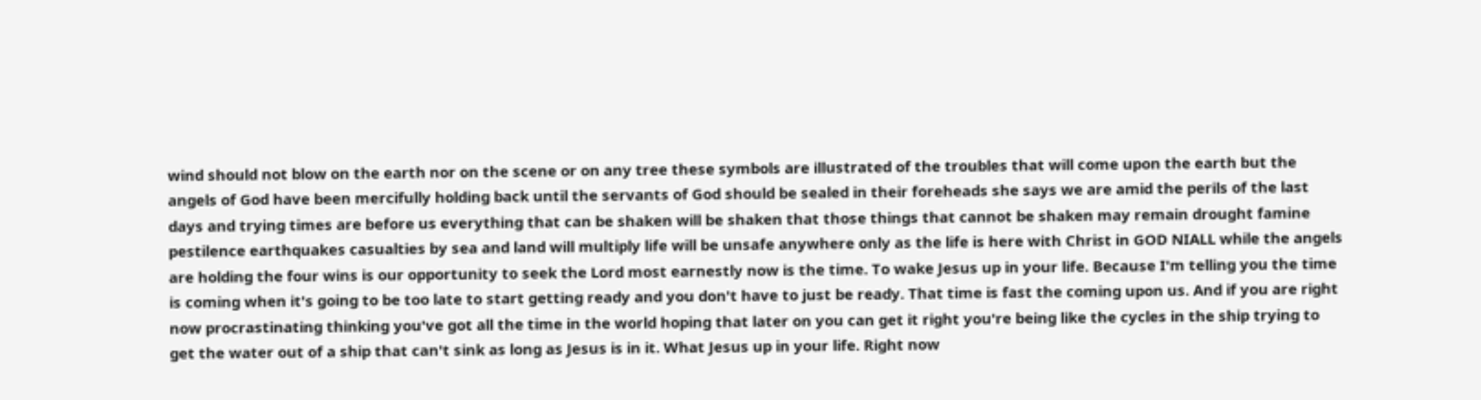wind should not blow on the earth nor on the scene or on any tree these symbols are illustrated of the troubles that will come upon the earth but the angels of God have been mercifully holding back until the servants of God should be sealed in their foreheads she says we are amid the perils of the last days and trying times are before us everything that can be shaken will be shaken that those things that cannot be shaken may remain drought famine pestilence earthquakes casualties by sea and land will multiply life will be unsafe anywhere only as the life is here with Christ in GOD NIALL while the angels are holding the four wins is our opportunity to seek the Lord most earnestly now is the time. To wake Jesus up in your life. Because I'm telling you the time is coming when it's going to be too late to start getting ready and you don't have to just be ready. That time is fast the coming upon us. And if you are right now procrastinating thinking you've got all the time in the world hoping that later on you can get it right you're being like the cycles in the ship trying to get the water out of a ship that can't sink as long as Jesus is in it. What Jesus up in your life. Right now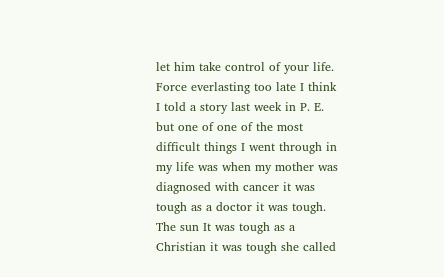let him take control of your life. Force everlasting too late I think I told a story last week in P. E. but one of one of the most difficult things I went through in my life was when my mother was diagnosed with cancer it was tough as a doctor it was tough. The sun It was tough as a Christian it was tough she called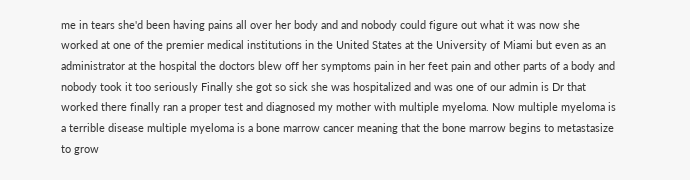me in tears she'd been having pains all over her body and and nobody could figure out what it was now she worked at one of the premier medical institutions in the United States at the University of Miami but even as an administrator at the hospital the doctors blew off her symptoms pain in her feet pain and other parts of a body and nobody took it too seriously Finally she got so sick she was hospitalized and was one of our admin is Dr that worked there finally ran a proper test and diagnosed my mother with multiple myeloma. Now multiple myeloma is a terrible disease multiple myeloma is a bone marrow cancer meaning that the bone marrow begins to metastasize to grow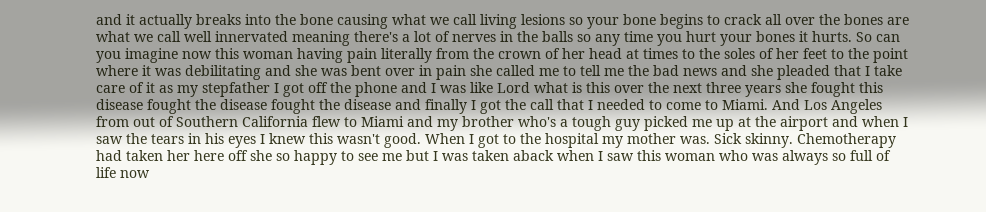and it actually breaks into the bone causing what we call living lesions so your bone begins to crack all over the bones are what we call well innervated meaning there's a lot of nerves in the balls so any time you hurt your bones it hurts. So can you imagine now this woman having pain literally from the crown of her head at times to the soles of her feet to the point where it was debilitating and she was bent over in pain she called me to tell me the bad news and she pleaded that I take care of it as my stepfather I got off the phone and I was like Lord what is this over the next three years she fought this disease fought the disease fought the disease and finally I got the call that I needed to come to Miami. And Los Angeles from out of Southern California flew to Miami and my brother who's a tough guy picked me up at the airport and when I saw the tears in his eyes I knew this wasn't good. When I got to the hospital my mother was. Sick skinny. Chemotherapy had taken her here off she so happy to see me but I was taken aback when I saw this woman who was always so full of life now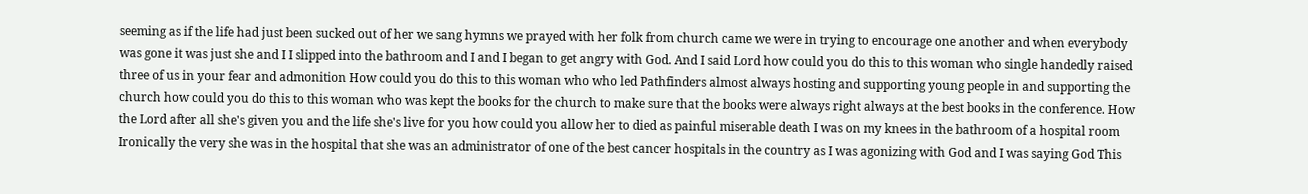seeming as if the life had just been sucked out of her we sang hymns we prayed with her folk from church came we were in trying to encourage one another and when everybody was gone it was just she and I I slipped into the bathroom and I and I began to get angry with God. And I said Lord how could you do this to this woman who single handedly raised three of us in your fear and admonition How could you do this to this woman who who led Pathfinders almost always hosting and supporting young people in and supporting the church how could you do this to this woman who was kept the books for the church to make sure that the books were always right always at the best books in the conference. How the Lord after all she's given you and the life she's live for you how could you allow her to died as painful miserable death I was on my knees in the bathroom of a hospital room Ironically the very she was in the hospital that she was an administrator of one of the best cancer hospitals in the country as I was agonizing with God and I was saying God This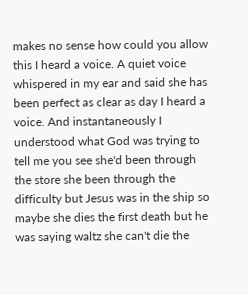makes no sense how could you allow this I heard a voice. A quiet voice whispered in my ear and said she has been perfect as clear as day I heard a voice. And instantaneously I understood what God was trying to tell me you see she'd been through the store she been through the difficulty but Jesus was in the ship so maybe she dies the first death but he was saying waltz she can't die the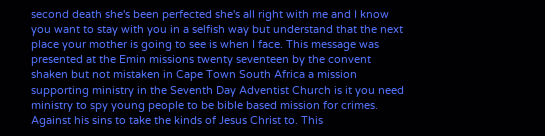second death she's been perfected she's all right with me and I know you want to stay with you in a selfish way but understand that the next place your mother is going to see is when I face. This message was presented at the Emin missions twenty seventeen by the convent shaken but not mistaken in Cape Town South Africa a mission supporting ministry in the Seventh Day Adventist Church is it you need ministry to spy young people to be bible based mission for crimes. Against his sins to take the kinds of Jesus Christ to. This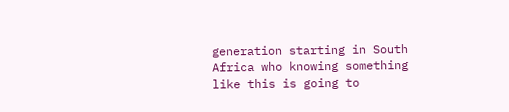generation starting in South Africa who knowing something like this is going to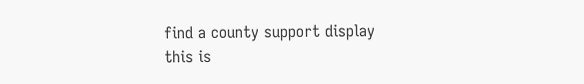find a county support display this is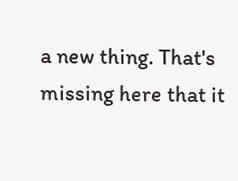a new thing. That's missing here that it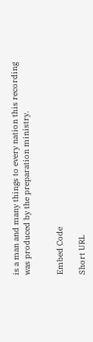is a man and many things to every nation this recording was produced by the preparation ministry.


Embed Code

Short URL